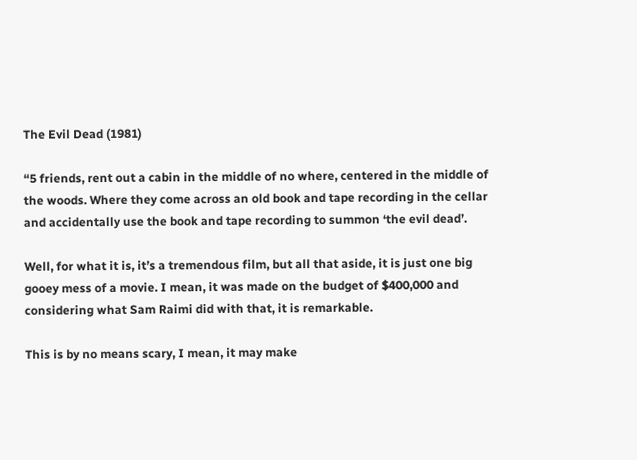The Evil Dead (1981)

“5 friends, rent out a cabin in the middle of no where, centered in the middle of the woods. Where they come across an old book and tape recording in the cellar and accidentally use the book and tape recording to summon ‘the evil dead’.

Well, for what it is, it’s a tremendous film, but all that aside, it is just one big gooey mess of a movie. I mean, it was made on the budget of $400,000 and considering what Sam Raimi did with that, it is remarkable.

This is by no means scary, I mean, it may make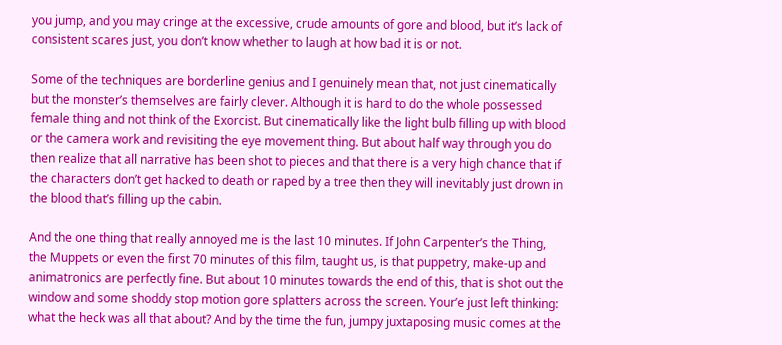you jump, and you may cringe at the excessive, crude amounts of gore and blood, but it’s lack of consistent scares just, you don’t know whether to laugh at how bad it is or not.

Some of the techniques are borderline genius and I genuinely mean that, not just cinematically but the monster’s themselves are fairly clever. Although it is hard to do the whole possessed female thing and not think of the Exorcist. But cinematically like the light bulb filling up with blood or the camera work and revisiting the eye movement thing. But about half way through you do then realize that all narrative has been shot to pieces and that there is a very high chance that if the characters don’t get hacked to death or raped by a tree then they will inevitably just drown in the blood that’s filling up the cabin.

And the one thing that really annoyed me is the last 10 minutes. If John Carpenter’s the Thing, the Muppets or even the first 70 minutes of this film, taught us, is that puppetry, make-up and animatronics are perfectly fine. But about 10 minutes towards the end of this, that is shot out the window and some shoddy stop motion gore splatters across the screen. Your’e just left thinking: what the heck was all that about? And by the time the fun, jumpy juxtaposing music comes at the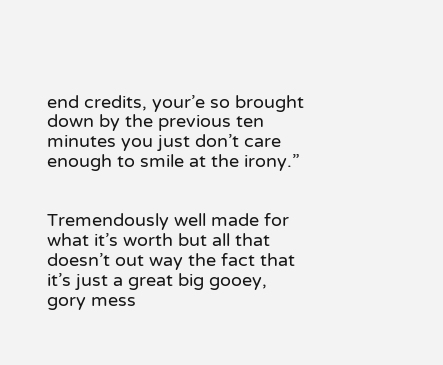end credits, your’e so brought down by the previous ten minutes you just don’t care enough to smile at the irony.”


Tremendously well made for what it’s worth but all that doesn’t out way the fact that it’s just a great big gooey, gory mess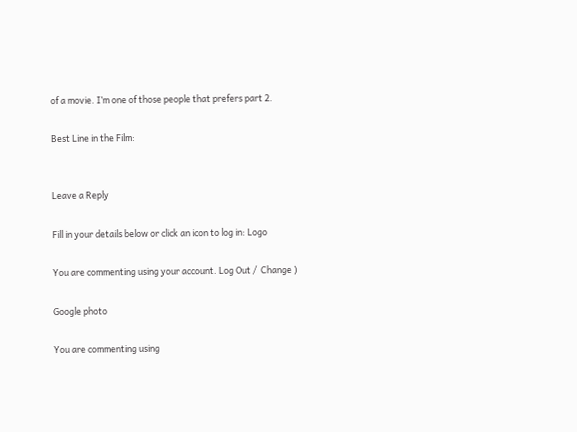of a movie. I’m one of those people that prefers part 2.

Best Line in the Film:


Leave a Reply

Fill in your details below or click an icon to log in: Logo

You are commenting using your account. Log Out /  Change )

Google photo

You are commenting using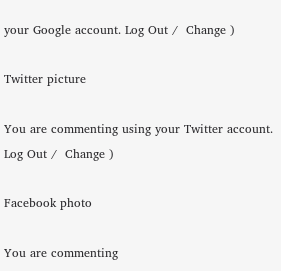your Google account. Log Out /  Change )

Twitter picture

You are commenting using your Twitter account. Log Out /  Change )

Facebook photo

You are commenting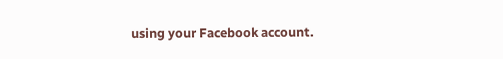using your Facebook account.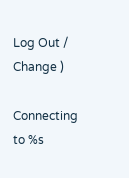Log Out /  Change )

Connecting to %s